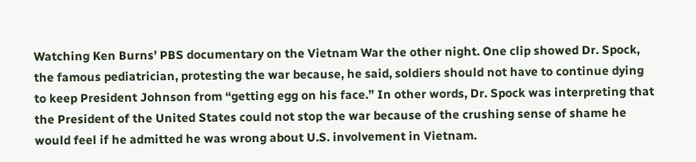Watching Ken Burns’ PBS documentary on the Vietnam War the other night. One clip showed Dr. Spock, the famous pediatrician, protesting the war because, he said, soldiers should not have to continue dying to keep President Johnson from “getting egg on his face.” In other words, Dr. Spock was interpreting that the President of the United States could not stop the war because of the crushing sense of shame he would feel if he admitted he was wrong about U.S. involvement in Vietnam.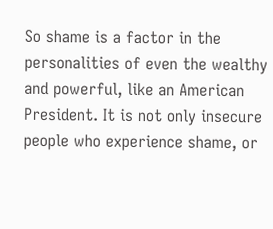So shame is a factor in the personalities of even the wealthy and powerful, like an American President. It is not only insecure people who experience shame, or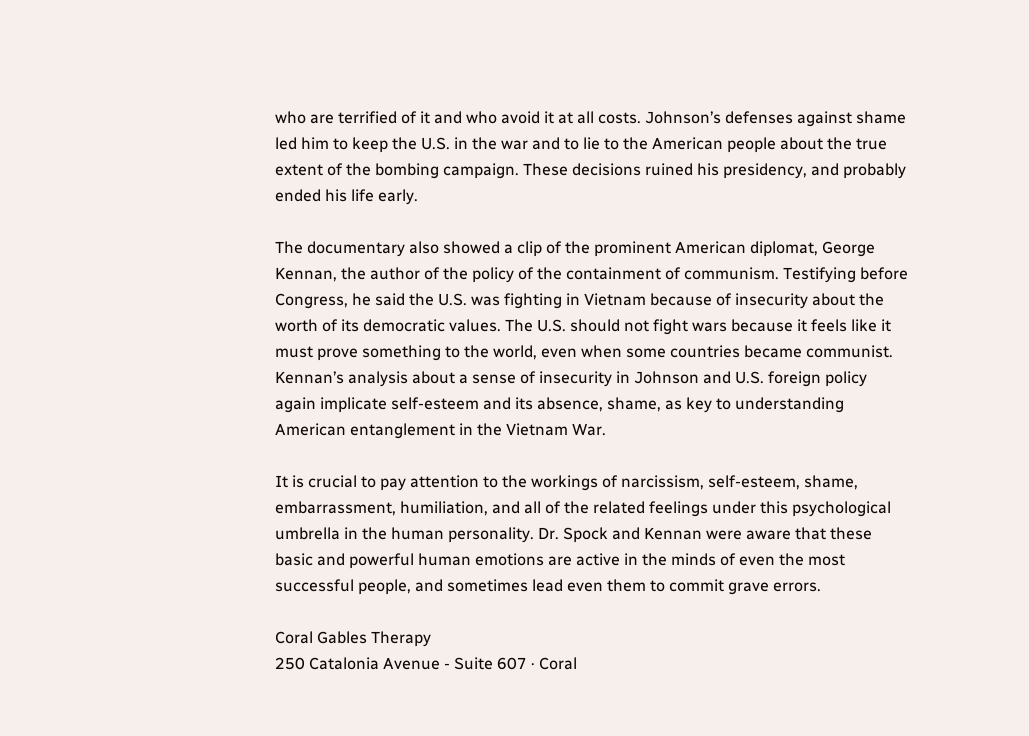who are terrified of it and who avoid it at all costs. Johnson’s defenses against shame led him to keep the U.S. in the war and to lie to the American people about the true extent of the bombing campaign. These decisions ruined his presidency, and probably ended his life early.

The documentary also showed a clip of the prominent American diplomat, George Kennan, the author of the policy of the containment of communism. Testifying before Congress, he said the U.S. was fighting in Vietnam because of insecurity about the worth of its democratic values. The U.S. should not fight wars because it feels like it must prove something to the world, even when some countries became communist. Kennan’s analysis about a sense of insecurity in Johnson and U.S. foreign policy again implicate self-esteem and its absence, shame, as key to understanding American entanglement in the Vietnam War.

It is crucial to pay attention to the workings of narcissism, self-esteem, shame, embarrassment, humiliation, and all of the related feelings under this psychological umbrella in the human personality. Dr. Spock and Kennan were aware that these basic and powerful human emotions are active in the minds of even the most successful people, and sometimes lead even them to commit grave errors.

Coral Gables Therapy
250 Catalonia Avenue - Suite 607 · Coral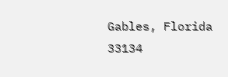Gables, Florida 33134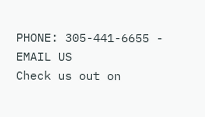PHONE: 305-441-6655 - EMAIL US
Check us out on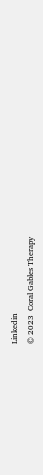Linkedin
© 2023  Coral Gables Therapy